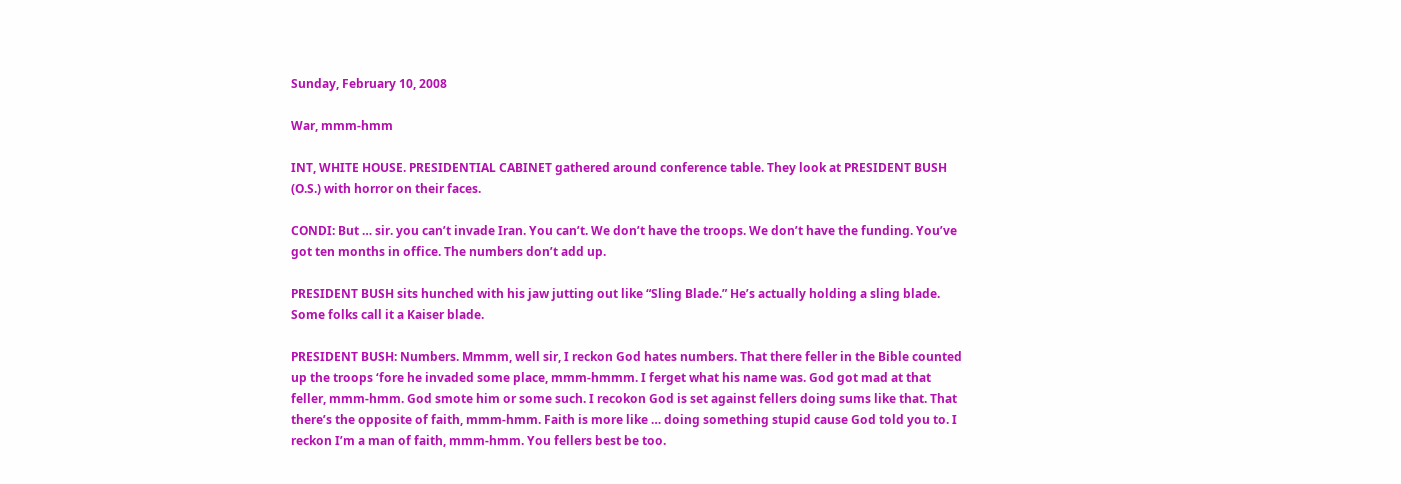Sunday, February 10, 2008

War, mmm-hmm

INT, WHITE HOUSE. PRESIDENTIAL CABINET gathered around conference table. They look at PRESIDENT BUSH (O.S.) with horror on their faces.

CONDI: But … sir. you can’t invade Iran. You can’t. We don’t have the troops. We don’t have the funding. You’ve got ten months in office. The numbers don’t add up.

PRESIDENT BUSH sits hunched with his jaw jutting out like “Sling Blade.” He’s actually holding a sling blade. Some folks call it a Kaiser blade.

PRESIDENT BUSH: Numbers. Mmmm, well sir, I reckon God hates numbers. That there feller in the Bible counted up the troops ‘fore he invaded some place, mmm-hmmm. I ferget what his name was. God got mad at that feller, mmm-hmm. God smote him or some such. I recokon God is set against fellers doing sums like that. That there’s the opposite of faith, mmm-hmm. Faith is more like … doing something stupid cause God told you to. I reckon I’m a man of faith, mmm-hmm. You fellers best be too.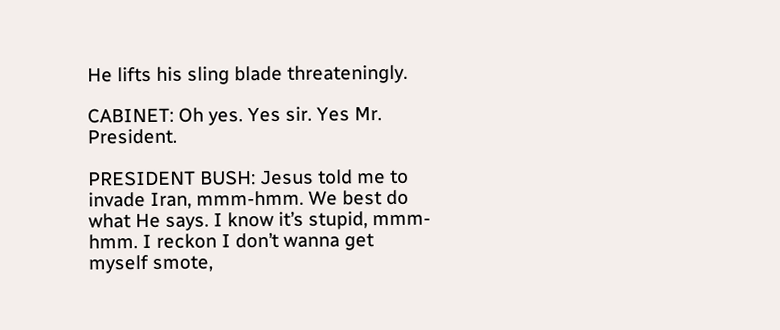He lifts his sling blade threateningly.

CABINET: Oh yes. Yes sir. Yes Mr. President.

PRESIDENT BUSH: Jesus told me to invade Iran, mmm-hmm. We best do what He says. I know it’s stupid, mmm-hmm. I reckon I don’t wanna get myself smote,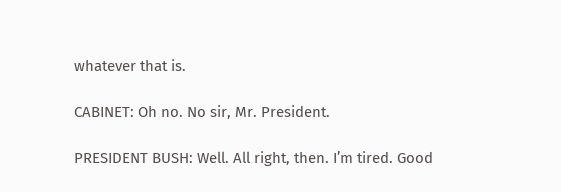whatever that is.

CABINET: Oh no. No sir, Mr. President.

PRESIDENT BUSH: Well. All right, then. I’m tired. Good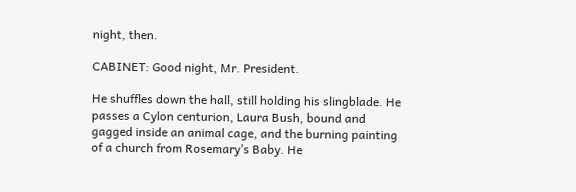night, then.

CABINET: Good night, Mr. President.

He shuffles down the hall, still holding his slingblade. He passes a Cylon centurion, Laura Bush, bound and gagged inside an animal cage, and the burning painting of a church from Rosemary’s Baby. He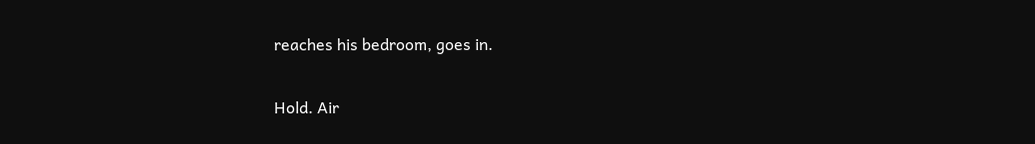reaches his bedroom, goes in.

Hold. Air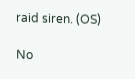raid siren. (OS)

No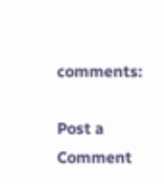comments:

Post a Comment